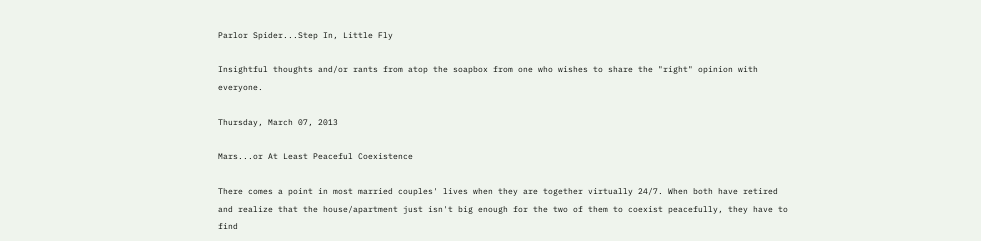Parlor Spider...Step In, Little Fly

Insightful thoughts and/or rants from atop the soapbox from one who wishes to share the "right" opinion with everyone.

Thursday, March 07, 2013

Mars...or At Least Peaceful Coexistence

There comes a point in most married couples' lives when they are together virtually 24/7. When both have retired and realize that the house/apartment just isn't big enough for the two of them to coexist peacefully, they have to find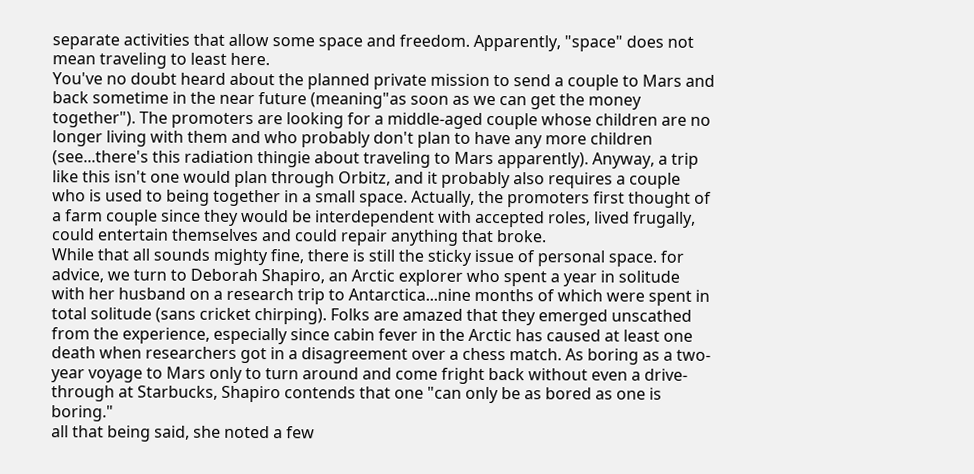separate activities that allow some space and freedom. Apparently, "space" does not mean traveling to least here.
You've no doubt heard about the planned private mission to send a couple to Mars and back sometime in the near future (meaning"as soon as we can get the money together"). The promoters are looking for a middle-aged couple whose children are no longer living with them and who probably don't plan to have any more children (see...there's this radiation thingie about traveling to Mars apparently). Anyway, a trip like this isn't one would plan through Orbitz, and it probably also requires a couple who is used to being together in a small space. Actually, the promoters first thought of a farm couple since they would be interdependent with accepted roles, lived frugally, could entertain themselves and could repair anything that broke.
While that all sounds mighty fine, there is still the sticky issue of personal space. for advice, we turn to Deborah Shapiro, an Arctic explorer who spent a year in solitude with her husband on a research trip to Antarctica...nine months of which were spent in total solitude (sans cricket chirping). Folks are amazed that they emerged unscathed from the experience, especially since cabin fever in the Arctic has caused at least one death when researchers got in a disagreement over a chess match. As boring as a two-year voyage to Mars only to turn around and come fright back without even a drive-through at Starbucks, Shapiro contends that one "can only be as bored as one is boring."
all that being said, she noted a few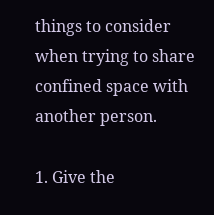things to consider when trying to share confined space with another person.

1. Give the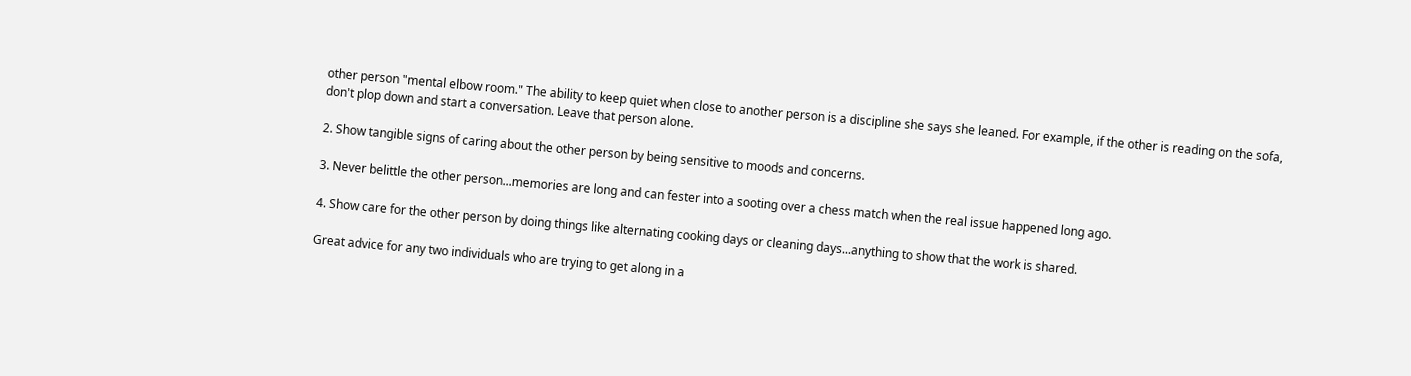other person "mental elbow room." The ability to keep quiet when close to another person is a discipline she says she leaned. For example, if the other is reading on the sofa, don't plop down and start a conversation. Leave that person alone.

2. Show tangible signs of caring about the other person by being sensitive to moods and concerns.

3. Never belittle the other person...memories are long and can fester into a sooting over a chess match when the real issue happened long ago.

4. Show care for the other person by doing things like alternating cooking days or cleaning days...anything to show that the work is shared.

Great advice for any two individuals who are trying to get along in a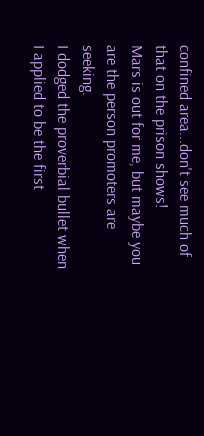confined area...don't see much of that on the prison shows!
Mars is out for me, but maybe you are the person promoters are seeking.
I dodged the proverbial bullet when I applied to be the first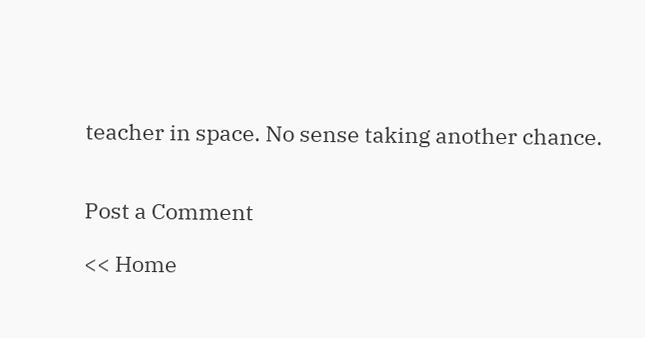teacher in space. No sense taking another chance.


Post a Comment

<< Home